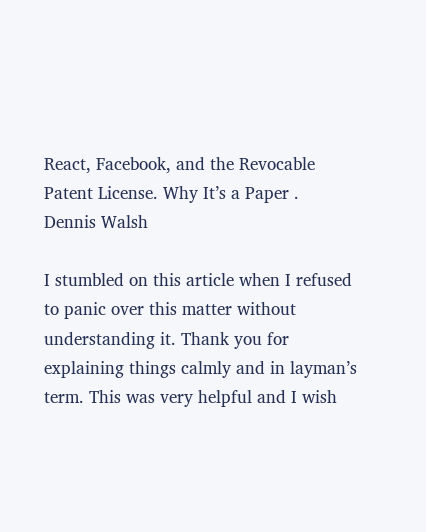React, Facebook, and the Revocable Patent License. Why It’s a Paper .
Dennis Walsh

I stumbled on this article when I refused to panic over this matter without understanding it. Thank you for explaining things calmly and in layman’s term. This was very helpful and I wish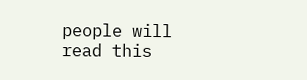people will read this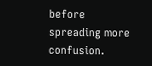before spreading more confusion.